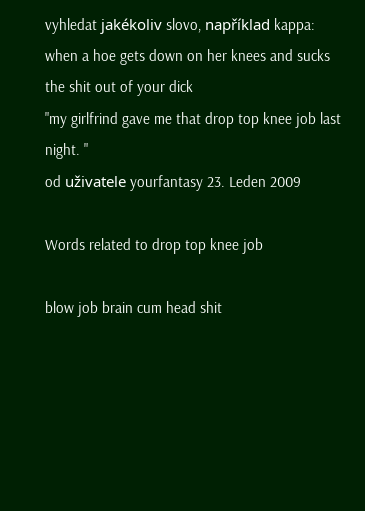vyhledat jakékoliv slovo, například kappa:
when a hoe gets down on her knees and sucks the shit out of your dick
"my girlfrind gave me that drop top knee job last night. "
od uživatele yourfantasy 23. Leden 2009

Words related to drop top knee job

blow job brain cum head shit